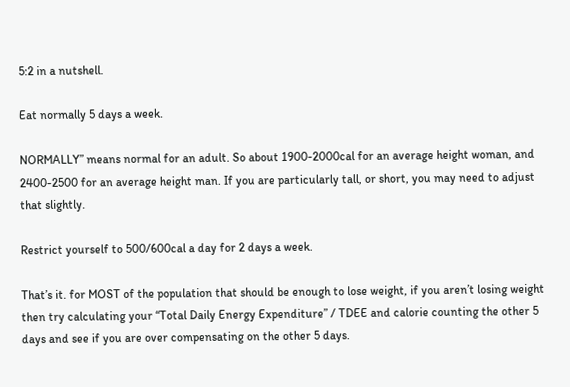5:2 in a nutshell.

Eat normally 5 days a week.

NORMALLY” means normal for an adult. So about 1900-2000cal for an average height woman, and 2400-2500 for an average height man. If you are particularly tall, or short, you may need to adjust that slightly.

Restrict yourself to 500/600cal a day for 2 days a week.

That’s it. for MOST of the population that should be enough to lose weight, if you aren’t losing weight then try calculating your “Total Daily Energy Expenditure” / TDEE and calorie counting the other 5 days and see if you are over compensating on the other 5 days.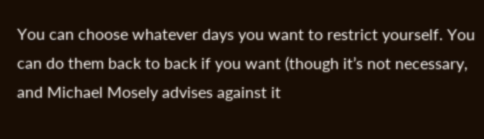You can choose whatever days you want to restrict yourself. You can do them back to back if you want (though it’s not necessary, and Michael Mosely advises against it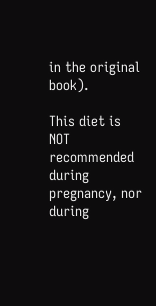in the original book).

This diet is NOT recommended during pregnancy, nor during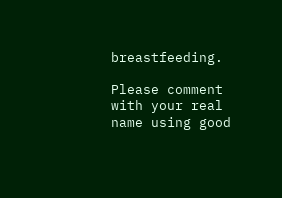breastfeeding.

Please comment with your real name using good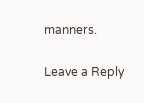manners.

Leave a Reply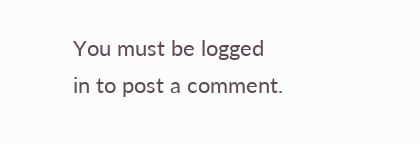You must be logged in to post a comment.